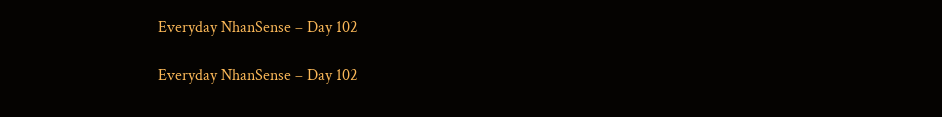Everyday NhanSense – Day 102

Everyday NhanSense – Day 102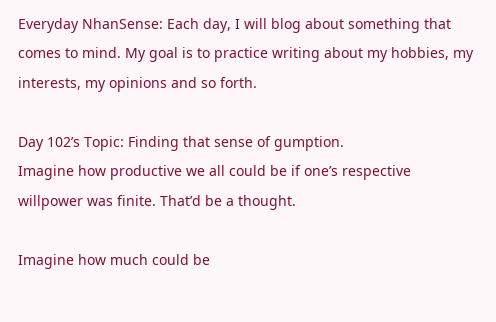Everyday NhanSense: Each day, I will blog about something that comes to mind. My goal is to practice writing about my hobbies, my interests, my opinions and so forth.

Day 102’s Topic: Finding that sense of gumption.
Imagine how productive we all could be if one’s respective willpower was finite. That’d be a thought.

Imagine how much could be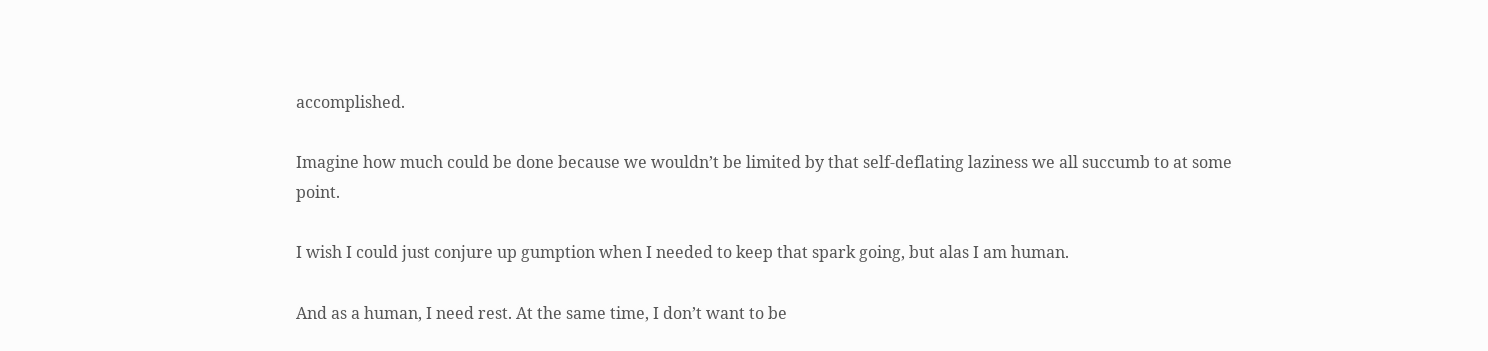accomplished.

Imagine how much could be done because we wouldn’t be limited by that self-deflating laziness we all succumb to at some point.

I wish I could just conjure up gumption when I needed to keep that spark going, but alas I am human.

And as a human, I need rest. At the same time, I don’t want to be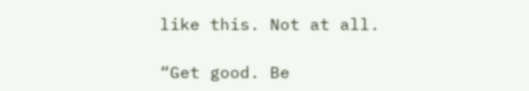like this. Not at all.

“Get good. Be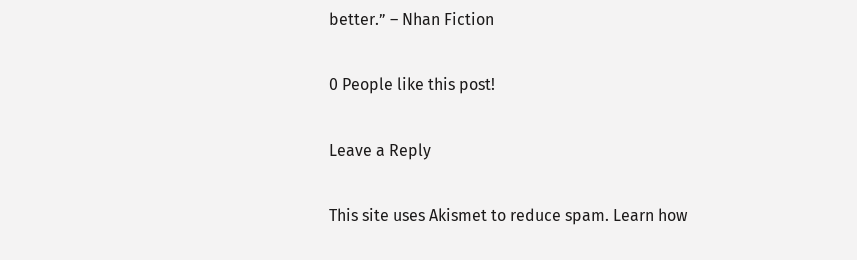better.” – Nhan Fiction

0 People like this post!

Leave a Reply

This site uses Akismet to reduce spam. Learn how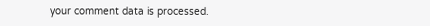your comment data is processed.